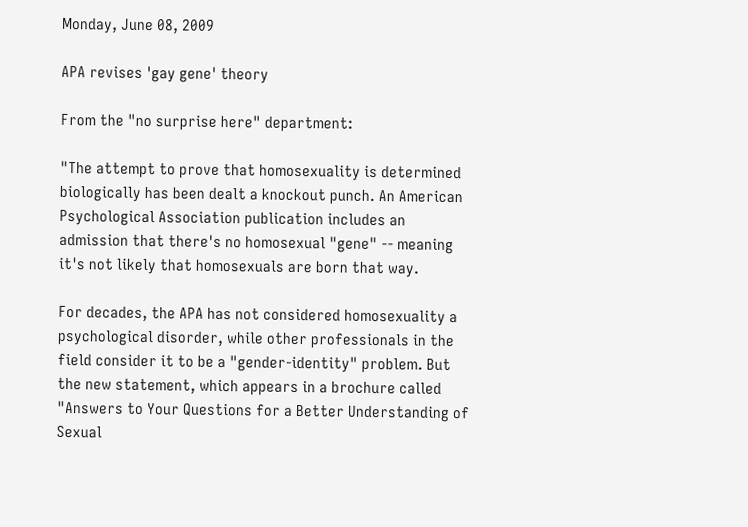Monday, June 08, 2009

APA revises 'gay gene' theory

From the "no surprise here" department:

"The attempt to prove that homosexuality is determined biologically has been dealt a knockout punch. An American Psychological Association publication includes an admission that there's no homosexual "gene" -- meaning it's not likely that homosexuals are born that way.

For decades, the APA has not considered homosexuality a psychological disorder, while other professionals in the field consider it to be a "gender-identity" problem. But the new statement, which appears in a brochure called "Answers to Your Questions for a Better Understanding of Sexual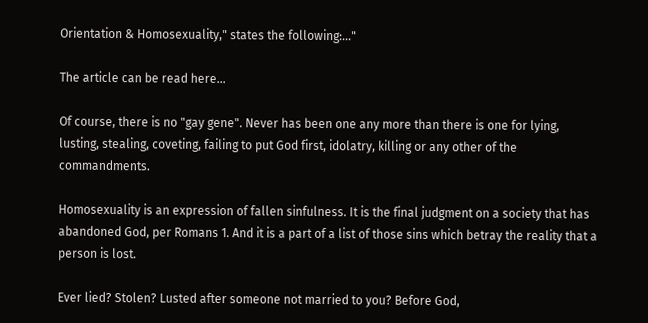Orientation & Homosexuality," states the following:..."

The article can be read here...

Of course, there is no "gay gene". Never has been one any more than there is one for lying, lusting, stealing, coveting, failing to put God first, idolatry, killing or any other of the commandments.

Homosexuality is an expression of fallen sinfulness. It is the final judgment on a society that has abandoned God, per Romans 1. And it is a part of a list of those sins which betray the reality that a person is lost.

Ever lied? Stolen? Lusted after someone not married to you? Before God,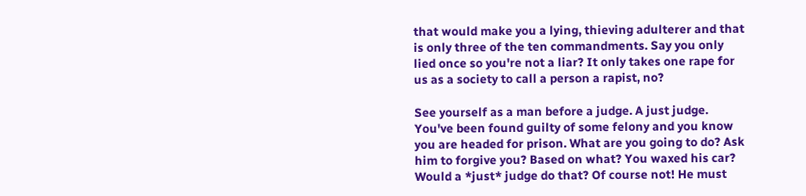that would make you a lying, thieving adulterer and that is only three of the ten commandments. Say you only lied once so you're not a liar? It only takes one rape for us as a society to call a person a rapist, no?

See yourself as a man before a judge. A just judge. You've been found guilty of some felony and you know you are headed for prison. What are you going to do? Ask him to forgive you? Based on what? You waxed his car? Would a *just* judge do that? Of course not! He must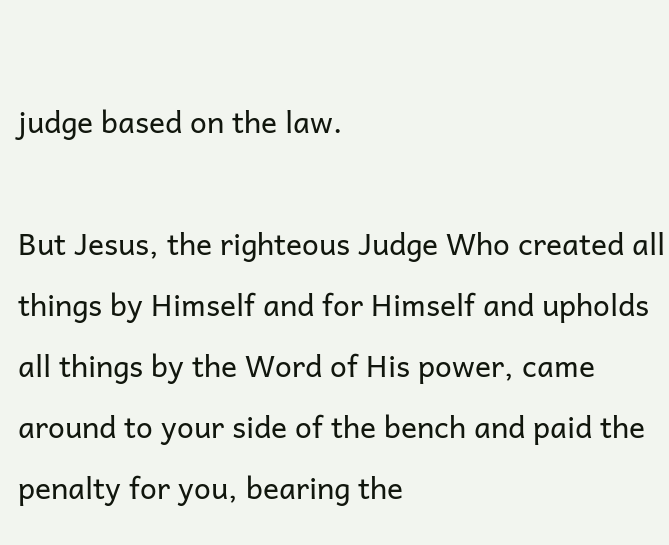judge based on the law.

But Jesus, the righteous Judge Who created all things by Himself and for Himself and upholds all things by the Word of His power, came around to your side of the bench and paid the penalty for you, bearing the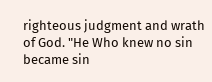righteous judgment and wrath of God. "He Who knew no sin became sin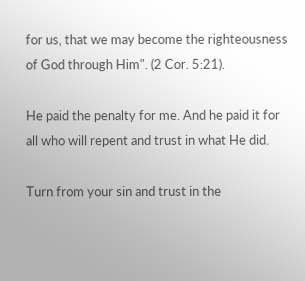for us, that we may become the righteousness of God through Him". (2 Cor. 5:21).

He paid the penalty for me. And he paid it for all who will repent and trust in what He did.

Turn from your sin and trust in the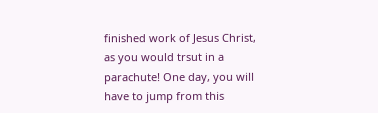finished work of Jesus Christ, as you would trsut in a parachute! One day, you will have to jump from this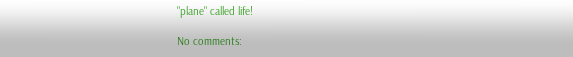"plane" called life!

No comments: